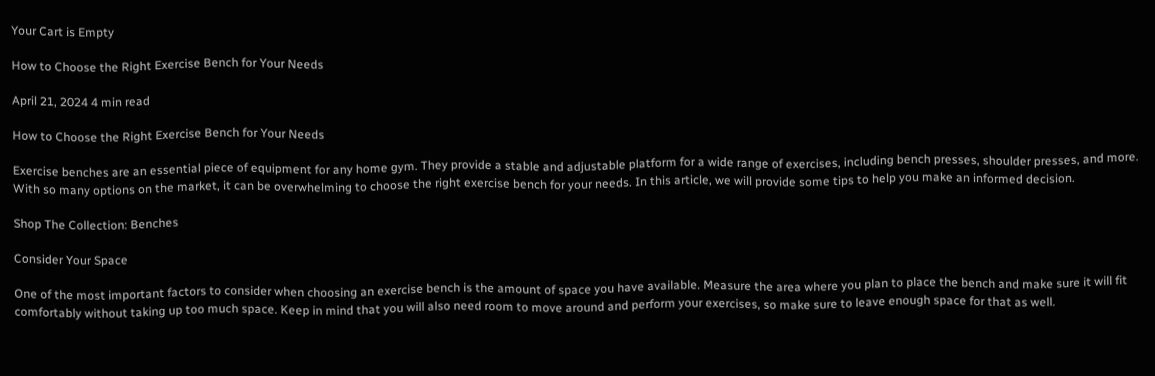Your Cart is Empty

How to Choose the Right Exercise Bench for Your Needs

April 21, 2024 4 min read

How to Choose the Right Exercise Bench for Your Needs

Exercise benches are an essential piece of equipment for any home gym. They provide a stable and adjustable platform for a wide range of exercises, including bench presses, shoulder presses, and more. With so many options on the market, it can be overwhelming to choose the right exercise bench for your needs. In this article, we will provide some tips to help you make an informed decision.

Shop The Collection: Benches

Consider Your Space

One of the most important factors to consider when choosing an exercise bench is the amount of space you have available. Measure the area where you plan to place the bench and make sure it will fit comfortably without taking up too much space. Keep in mind that you will also need room to move around and perform your exercises, so make sure to leave enough space for that as well.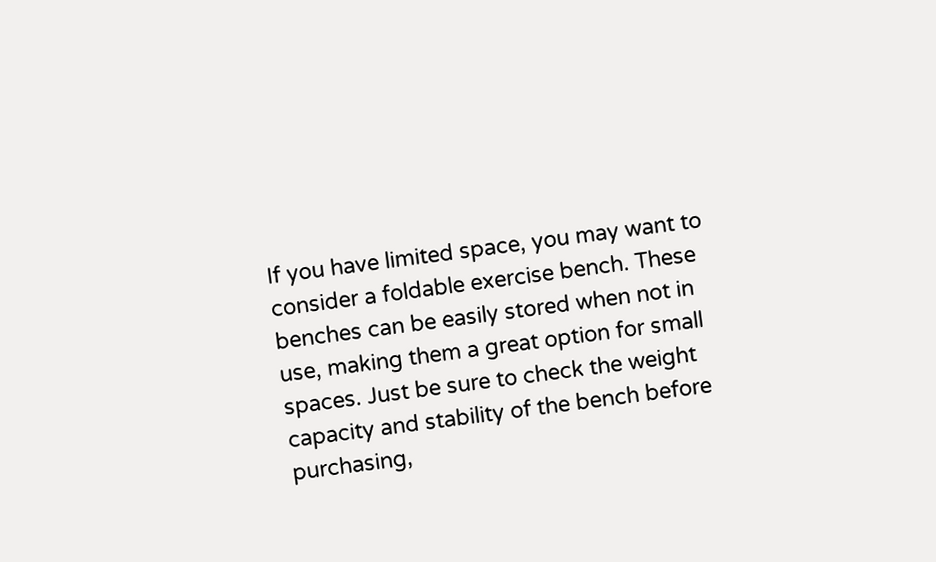If you have limited space, you may want to consider a foldable exercise bench. These benches can be easily stored when not in use, making them a great option for small spaces. Just be sure to check the weight capacity and stability of the bench before purchasing,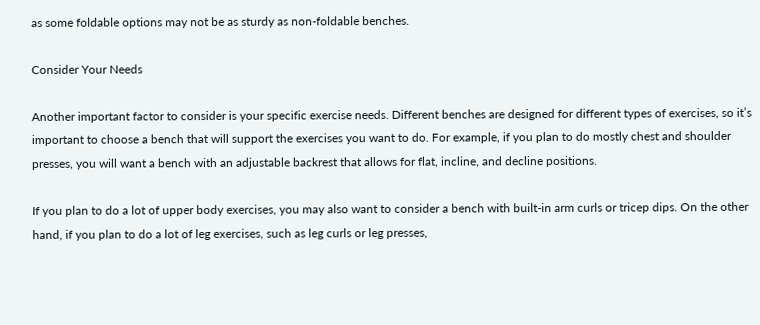as some foldable options may not be as sturdy as non-foldable benches.

Consider Your Needs

Another important factor to consider is your specific exercise needs. Different benches are designed for different types of exercises, so it’s important to choose a bench that will support the exercises you want to do. For example, if you plan to do mostly chest and shoulder presses, you will want a bench with an adjustable backrest that allows for flat, incline, and decline positions.

If you plan to do a lot of upper body exercises, you may also want to consider a bench with built-in arm curls or tricep dips. On the other hand, if you plan to do a lot of leg exercises, such as leg curls or leg presses,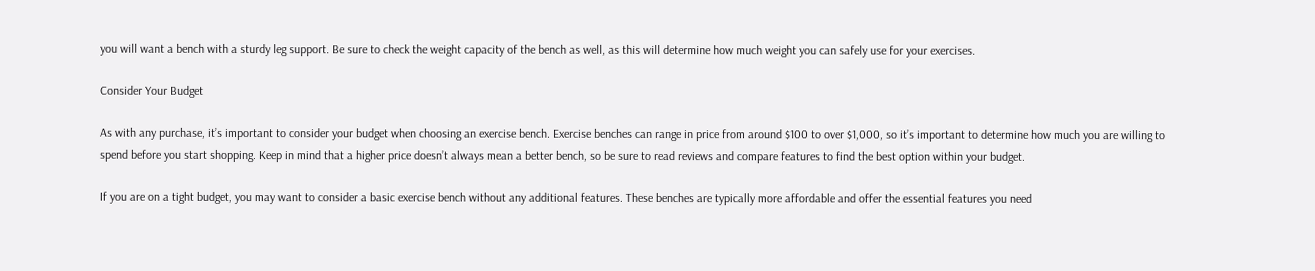you will want a bench with a sturdy leg support. Be sure to check the weight capacity of the bench as well, as this will determine how much weight you can safely use for your exercises.

Consider Your Budget

As with any purchase, it’s important to consider your budget when choosing an exercise bench. Exercise benches can range in price from around $100 to over $1,000, so it’s important to determine how much you are willing to spend before you start shopping. Keep in mind that a higher price doesn’t always mean a better bench, so be sure to read reviews and compare features to find the best option within your budget.

If you are on a tight budget, you may want to consider a basic exercise bench without any additional features. These benches are typically more affordable and offer the essential features you need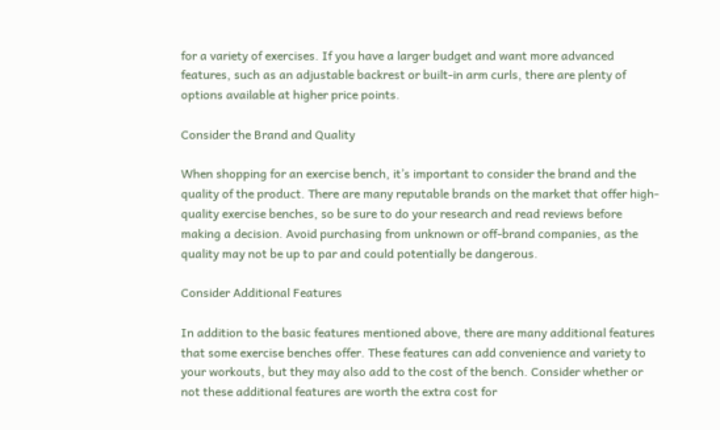for a variety of exercises. If you have a larger budget and want more advanced features, such as an adjustable backrest or built-in arm curls, there are plenty of options available at higher price points.

Consider the Brand and Quality

When shopping for an exercise bench, it’s important to consider the brand and the quality of the product. There are many reputable brands on the market that offer high-quality exercise benches, so be sure to do your research and read reviews before making a decision. Avoid purchasing from unknown or off-brand companies, as the quality may not be up to par and could potentially be dangerous.

Consider Additional Features

In addition to the basic features mentioned above, there are many additional features that some exercise benches offer. These features can add convenience and variety to your workouts, but they may also add to the cost of the bench. Consider whether or not these additional features are worth the extra cost for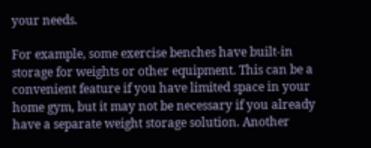your needs.

For example, some exercise benches have built-in storage for weights or other equipment. This can be a convenient feature if you have limited space in your home gym, but it may not be necessary if you already have a separate weight storage solution. Another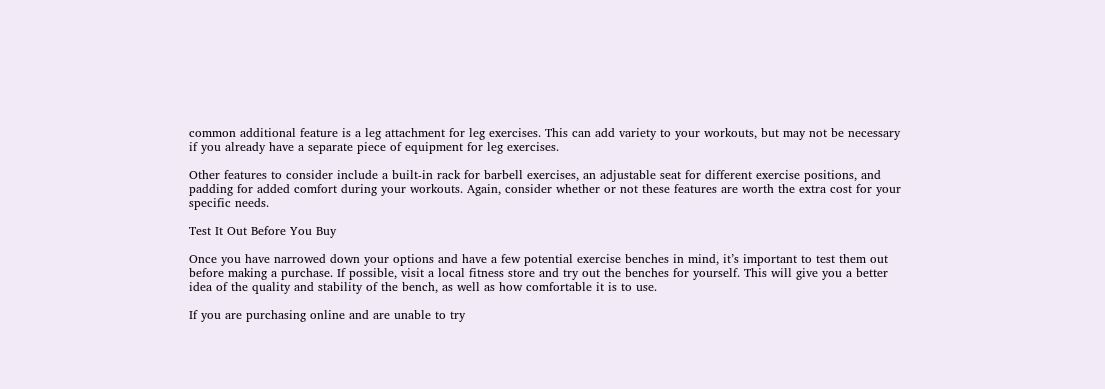common additional feature is a leg attachment for leg exercises. This can add variety to your workouts, but may not be necessary if you already have a separate piece of equipment for leg exercises.

Other features to consider include a built-in rack for barbell exercises, an adjustable seat for different exercise positions, and padding for added comfort during your workouts. Again, consider whether or not these features are worth the extra cost for your specific needs.

Test It Out Before You Buy

Once you have narrowed down your options and have a few potential exercise benches in mind, it’s important to test them out before making a purchase. If possible, visit a local fitness store and try out the benches for yourself. This will give you a better idea of the quality and stability of the bench, as well as how comfortable it is to use.

If you are purchasing online and are unable to try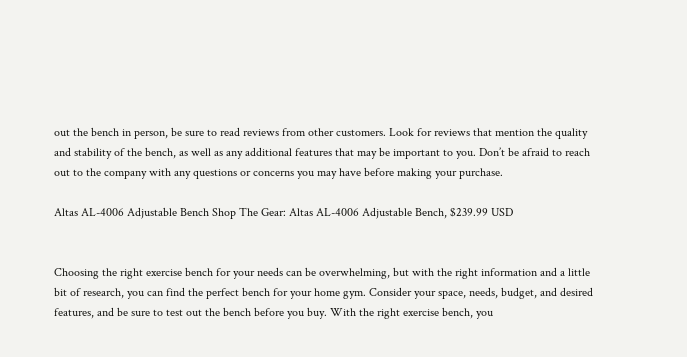out the bench in person, be sure to read reviews from other customers. Look for reviews that mention the quality and stability of the bench, as well as any additional features that may be important to you. Don’t be afraid to reach out to the company with any questions or concerns you may have before making your purchase.

Altas AL-4006 Adjustable Bench Shop The Gear: Altas AL-4006 Adjustable Bench, $239.99 USD


Choosing the right exercise bench for your needs can be overwhelming, but with the right information and a little bit of research, you can find the perfect bench for your home gym. Consider your space, needs, budget, and desired features, and be sure to test out the bench before you buy. With the right exercise bench, you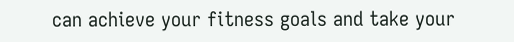can achieve your fitness goals and take your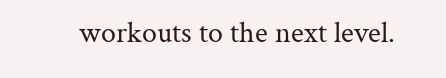workouts to the next level.